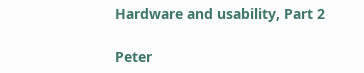Hardware and usability, Part 2

Peter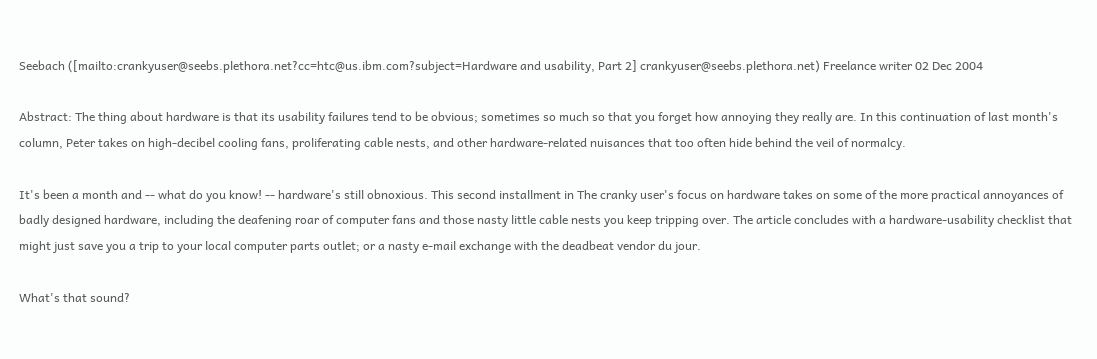Seebach ([mailto:crankyuser@seebs.plethora.net?cc=htc@us.ibm.com?subject=Hardware and usability, Part 2] crankyuser@seebs.plethora.net) Freelance writer 02 Dec 2004

Abstract: The thing about hardware is that its usability failures tend to be obvious; sometimes so much so that you forget how annoying they really are. In this continuation of last month's column, Peter takes on high-decibel cooling fans, proliferating cable nests, and other hardware-related nuisances that too often hide behind the veil of normalcy.

It's been a month and -- what do you know! -- hardware's still obnoxious. This second installment in The cranky user's focus on hardware takes on some of the more practical annoyances of badly designed hardware, including the deafening roar of computer fans and those nasty little cable nests you keep tripping over. The article concludes with a hardware-usability checklist that might just save you a trip to your local computer parts outlet; or a nasty e-mail exchange with the deadbeat vendor du jour.

What's that sound?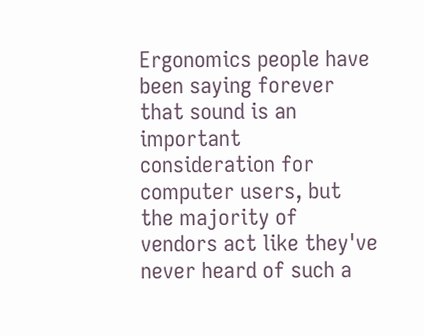Ergonomics people have been saying forever that sound is an important consideration for computer users, but the majority of vendors act like they've never heard of such a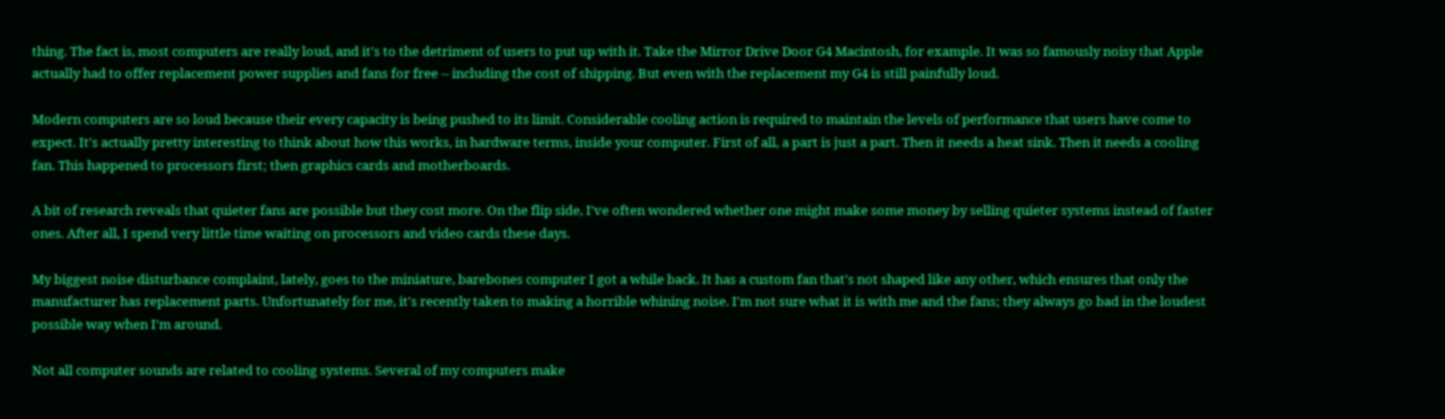thing. The fact is, most computers are really loud, and it's to the detriment of users to put up with it. Take the Mirror Drive Door G4 Macintosh, for example. It was so famously noisy that Apple actually had to offer replacement power supplies and fans for free -- including the cost of shipping. But even with the replacement my G4 is still painfully loud.

Modern computers are so loud because their every capacity is being pushed to its limit. Considerable cooling action is required to maintain the levels of performance that users have come to expect. It's actually pretty interesting to think about how this works, in hardware terms, inside your computer. First of all, a part is just a part. Then it needs a heat sink. Then it needs a cooling fan. This happened to processors first; then graphics cards and motherboards.

A bit of research reveals that quieter fans are possible but they cost more. On the flip side, I've often wondered whether one might make some money by selling quieter systems instead of faster ones. After all, I spend very little time waiting on processors and video cards these days.

My biggest noise disturbance complaint, lately, goes to the miniature, barebones computer I got a while back. It has a custom fan that's not shaped like any other, which ensures that only the manufacturer has replacement parts. Unfortunately for me, it's recently taken to making a horrible whining noise. I'm not sure what it is with me and the fans; they always go bad in the loudest possible way when I'm around.

Not all computer sounds are related to cooling systems. Several of my computers make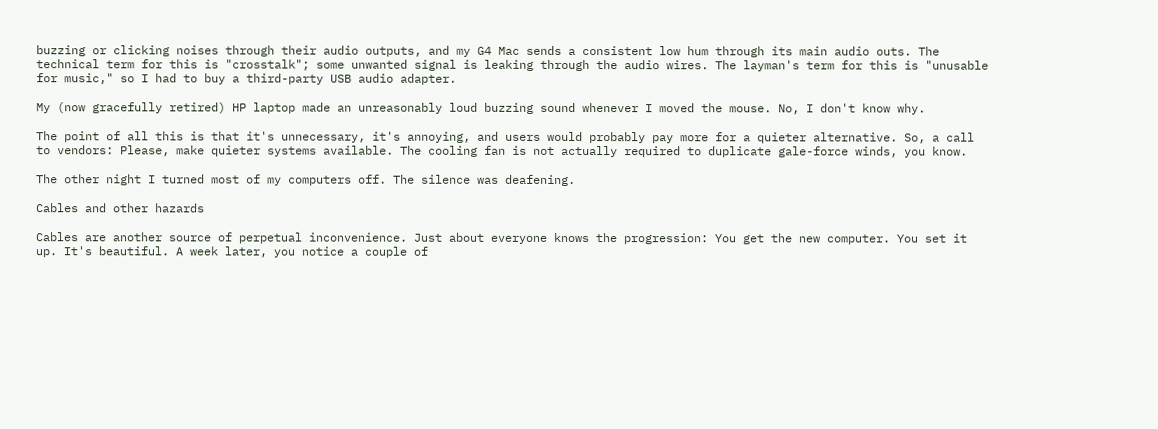buzzing or clicking noises through their audio outputs, and my G4 Mac sends a consistent low hum through its main audio outs. The technical term for this is "crosstalk"; some unwanted signal is leaking through the audio wires. The layman's term for this is "unusable for music," so I had to buy a third-party USB audio adapter.

My (now gracefully retired) HP laptop made an unreasonably loud buzzing sound whenever I moved the mouse. No, I don't know why.

The point of all this is that it's unnecessary, it's annoying, and users would probably pay more for a quieter alternative. So, a call to vendors: Please, make quieter systems available. The cooling fan is not actually required to duplicate gale-force winds, you know.

The other night I turned most of my computers off. The silence was deafening.

Cables and other hazards

Cables are another source of perpetual inconvenience. Just about everyone knows the progression: You get the new computer. You set it up. It's beautiful. A week later, you notice a couple of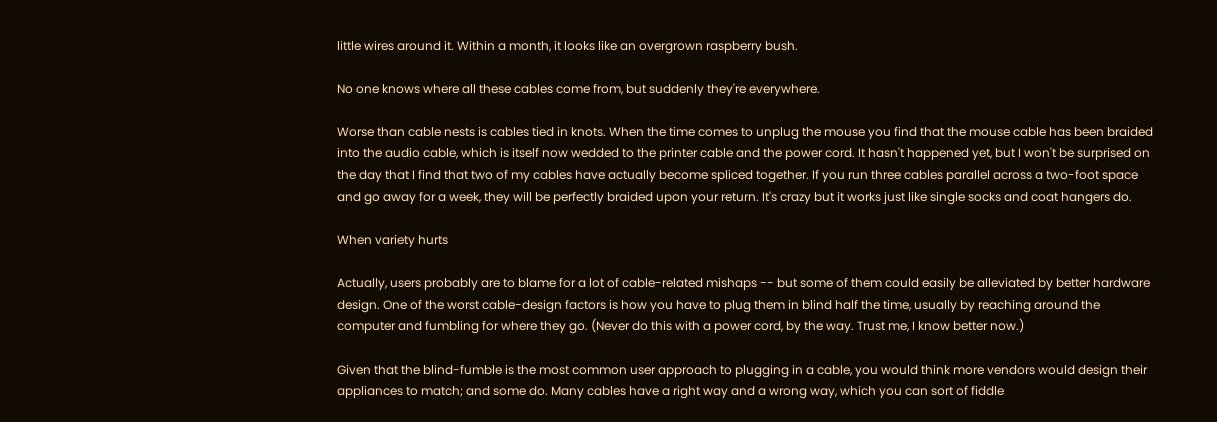little wires around it. Within a month, it looks like an overgrown raspberry bush.

No one knows where all these cables come from, but suddenly they're everywhere.

Worse than cable nests is cables tied in knots. When the time comes to unplug the mouse you find that the mouse cable has been braided into the audio cable, which is itself now wedded to the printer cable and the power cord. It hasn't happened yet, but I won't be surprised on the day that I find that two of my cables have actually become spliced together. If you run three cables parallel across a two-foot space and go away for a week, they will be perfectly braided upon your return. It's crazy but it works just like single socks and coat hangers do.

When variety hurts

Actually, users probably are to blame for a lot of cable-related mishaps -- but some of them could easily be alleviated by better hardware design. One of the worst cable-design factors is how you have to plug them in blind half the time, usually by reaching around the computer and fumbling for where they go. (Never do this with a power cord, by the way. Trust me, I know better now.)

Given that the blind-fumble is the most common user approach to plugging in a cable, you would think more vendors would design their appliances to match; and some do. Many cables have a right way and a wrong way, which you can sort of fiddle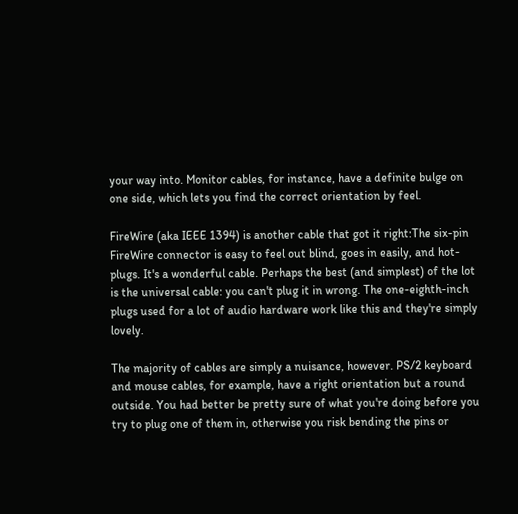your way into. Monitor cables, for instance, have a definite bulge on one side, which lets you find the correct orientation by feel.

FireWire (aka IEEE 1394) is another cable that got it right:The six-pin FireWire connector is easy to feel out blind, goes in easily, and hot-plugs. It's a wonderful cable. Perhaps the best (and simplest) of the lot is the universal cable: you can't plug it in wrong. The one-eighth-inch plugs used for a lot of audio hardware work like this and they're simply lovely.

The majority of cables are simply a nuisance, however. PS/2 keyboard and mouse cables, for example, have a right orientation but a round outside. You had better be pretty sure of what you're doing before you try to plug one of them in, otherwise you risk bending the pins or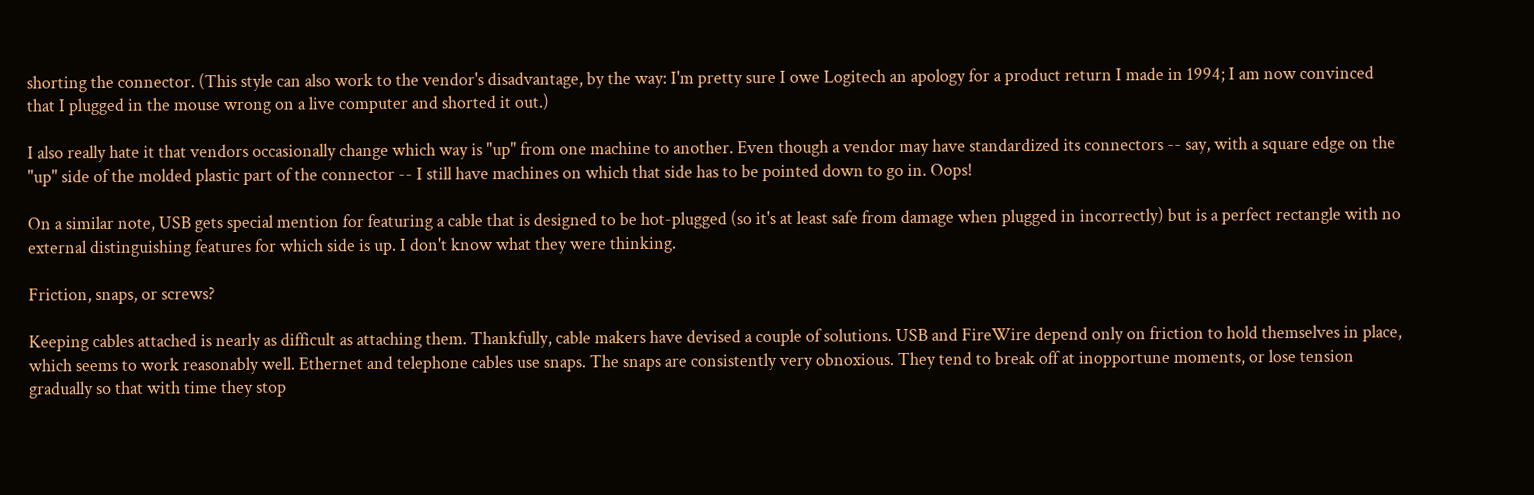shorting the connector. (This style can also work to the vendor's disadvantage, by the way: I'm pretty sure I owe Logitech an apology for a product return I made in 1994; I am now convinced that I plugged in the mouse wrong on a live computer and shorted it out.)

I also really hate it that vendors occasionally change which way is "up" from one machine to another. Even though a vendor may have standardized its connectors -- say, with a square edge on the "up" side of the molded plastic part of the connector -- I still have machines on which that side has to be pointed down to go in. Oops!

On a similar note, USB gets special mention for featuring a cable that is designed to be hot-plugged (so it's at least safe from damage when plugged in incorrectly) but is a perfect rectangle with no external distinguishing features for which side is up. I don't know what they were thinking.

Friction, snaps, or screws?

Keeping cables attached is nearly as difficult as attaching them. Thankfully, cable makers have devised a couple of solutions. USB and FireWire depend only on friction to hold themselves in place, which seems to work reasonably well. Ethernet and telephone cables use snaps. The snaps are consistently very obnoxious. They tend to break off at inopportune moments, or lose tension gradually so that with time they stop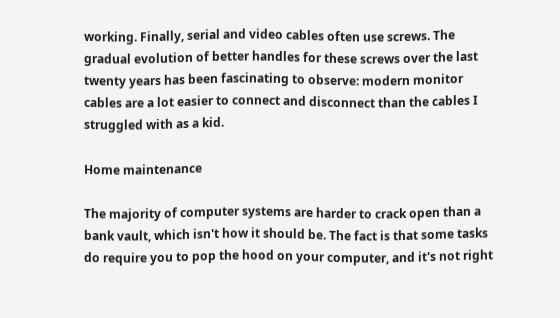working. Finally, serial and video cables often use screws. The gradual evolution of better handles for these screws over the last twenty years has been fascinating to observe: modern monitor cables are a lot easier to connect and disconnect than the cables I struggled with as a kid.

Home maintenance

The majority of computer systems are harder to crack open than a bank vault, which isn't how it should be. The fact is that some tasks do require you to pop the hood on your computer, and it's not right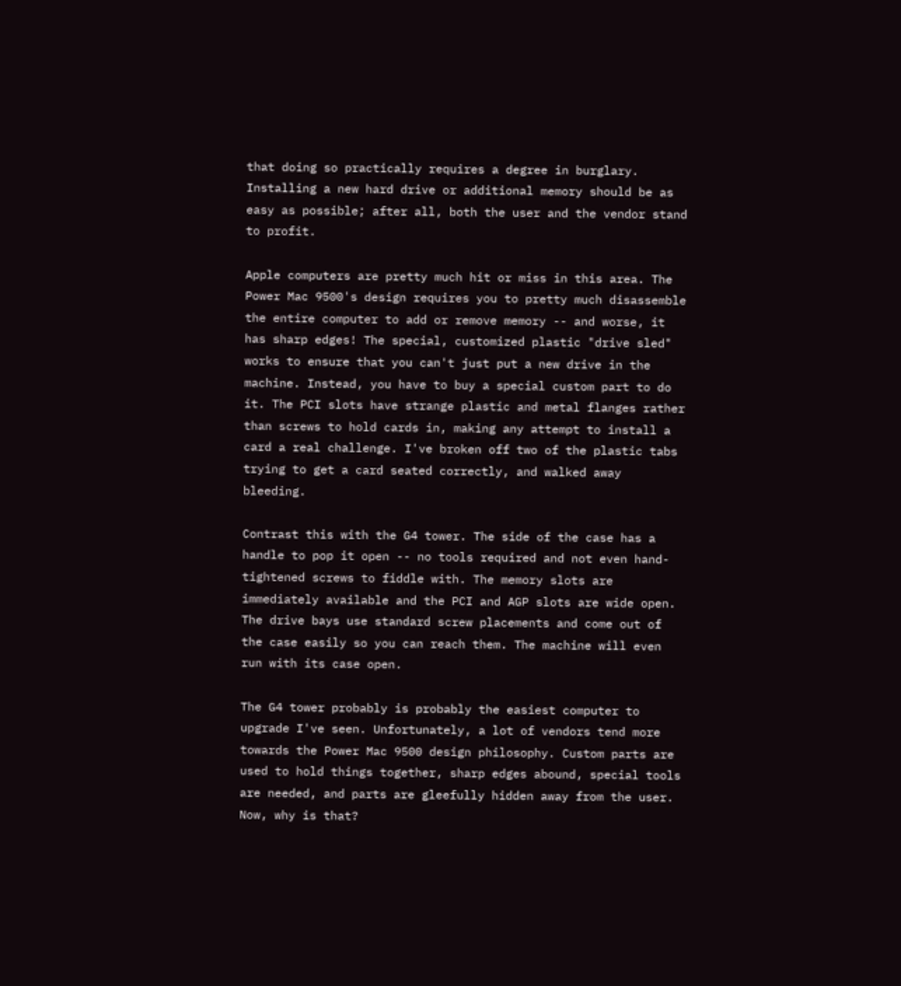that doing so practically requires a degree in burglary. Installing a new hard drive or additional memory should be as easy as possible; after all, both the user and the vendor stand to profit.

Apple computers are pretty much hit or miss in this area. The Power Mac 9500's design requires you to pretty much disassemble the entire computer to add or remove memory -- and worse, it has sharp edges! The special, customized plastic "drive sled" works to ensure that you can't just put a new drive in the machine. Instead, you have to buy a special custom part to do it. The PCI slots have strange plastic and metal flanges rather than screws to hold cards in, making any attempt to install a card a real challenge. I've broken off two of the plastic tabs trying to get a card seated correctly, and walked away bleeding.

Contrast this with the G4 tower. The side of the case has a handle to pop it open -- no tools required and not even hand-tightened screws to fiddle with. The memory slots are immediately available and the PCI and AGP slots are wide open. The drive bays use standard screw placements and come out of the case easily so you can reach them. The machine will even run with its case open.

The G4 tower probably is probably the easiest computer to upgrade I've seen. Unfortunately, a lot of vendors tend more towards the Power Mac 9500 design philosophy. Custom parts are used to hold things together, sharp edges abound, special tools are needed, and parts are gleefully hidden away from the user. Now, why is that?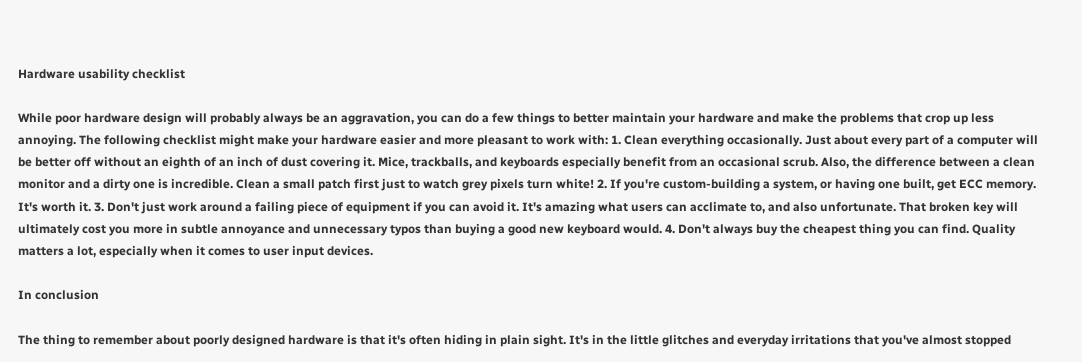Hardware usability checklist

While poor hardware design will probably always be an aggravation, you can do a few things to better maintain your hardware and make the problems that crop up less annoying. The following checklist might make your hardware easier and more pleasant to work with: 1. Clean everything occasionally. Just about every part of a computer will be better off without an eighth of an inch of dust covering it. Mice, trackballs, and keyboards especially benefit from an occasional scrub. Also, the difference between a clean monitor and a dirty one is incredible. Clean a small patch first just to watch grey pixels turn white! 2. If you're custom-building a system, or having one built, get ECC memory. It's worth it. 3. Don't just work around a failing piece of equipment if you can avoid it. It's amazing what users can acclimate to, and also unfortunate. That broken key will ultimately cost you more in subtle annoyance and unnecessary typos than buying a good new keyboard would. 4. Don't always buy the cheapest thing you can find. Quality matters a lot, especially when it comes to user input devices.

In conclusion

The thing to remember about poorly designed hardware is that it's often hiding in plain sight. It's in the little glitches and everyday irritations that you've almost stopped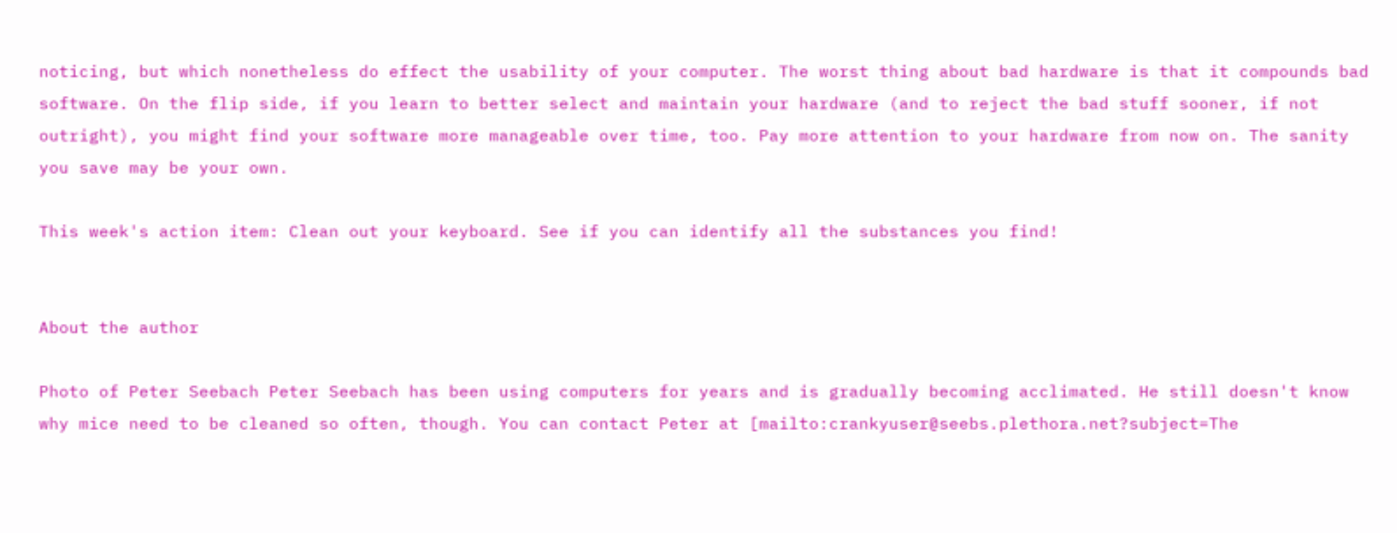noticing, but which nonetheless do effect the usability of your computer. The worst thing about bad hardware is that it compounds bad software. On the flip side, if you learn to better select and maintain your hardware (and to reject the bad stuff sooner, if not outright), you might find your software more manageable over time, too. Pay more attention to your hardware from now on. The sanity you save may be your own.

This week's action item: Clean out your keyboard. See if you can identify all the substances you find!


About the author

Photo of Peter Seebach Peter Seebach has been using computers for years and is gradually becoming acclimated. He still doesn't know why mice need to be cleaned so often, though. You can contact Peter at [mailto:crankyuser@seebs.plethora.net?subject=The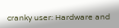cranky user: Hardware and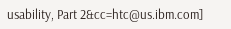usability, Part 2&cc=htc@us.ibm.com]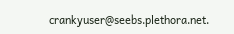crankyuser@seebs.plethora.net.